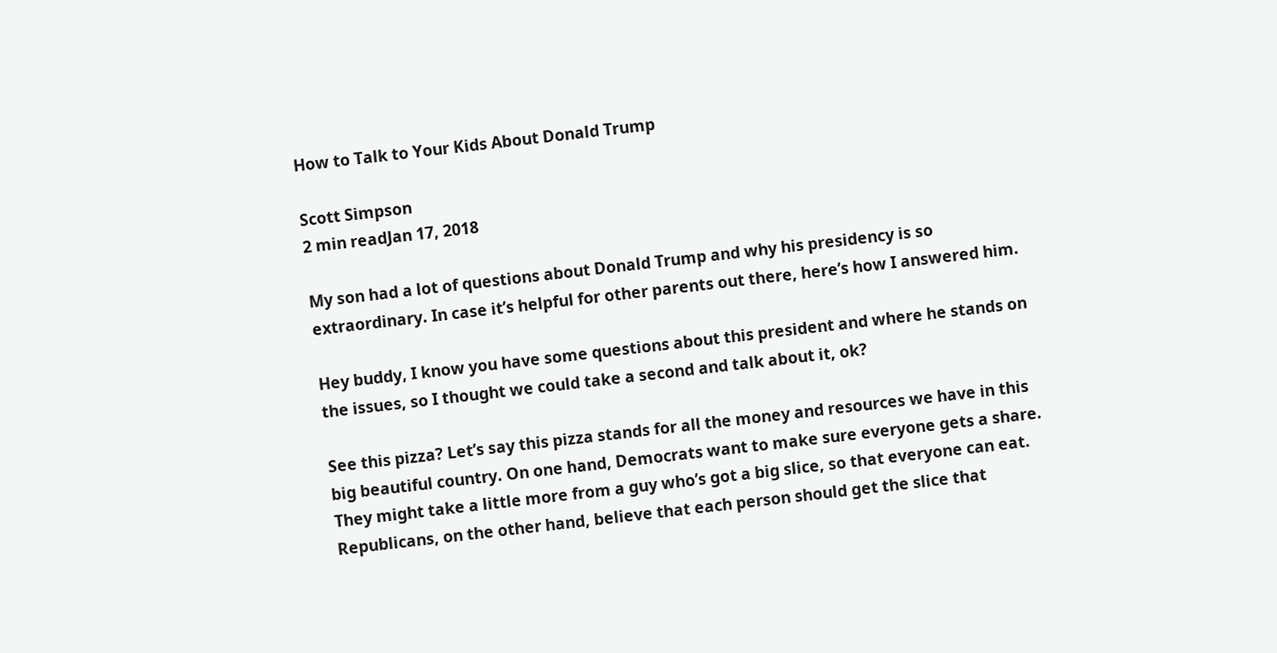How to Talk to Your Kids About Donald Trump

Scott Simpson
2 min readJan 17, 2018

My son had a lot of questions about Donald Trump and why his presidency is so extraordinary. In case it’s helpful for other parents out there, here’s how I answered him.

Hey buddy, I know you have some questions about this president and where he stands on the issues, so I thought we could take a second and talk about it, ok?

See this pizza? Let’s say this pizza stands for all the money and resources we have in this big beautiful country. On one hand, Democrats want to make sure everyone gets a share. They might take a little more from a guy who’s got a big slice, so that everyone can eat. Republicans, on the other hand, believe that each person should get the slice that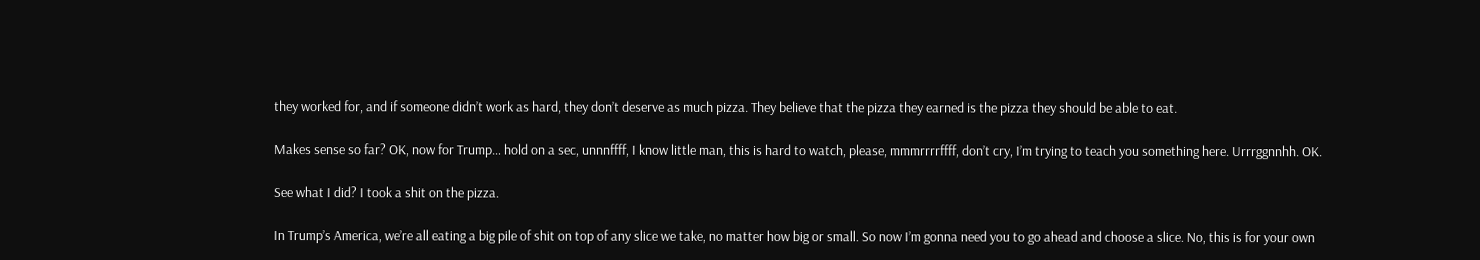they worked for, and if someone didn’t work as hard, they don’t deserve as much pizza. They believe that the pizza they earned is the pizza they should be able to eat.

Makes sense so far? OK, now for Trump… hold on a sec, unnnffff, I know little man, this is hard to watch, please, mmmrrrrffff, don’t cry, I’m trying to teach you something here. Urrrggnnhh. OK.

See what I did? I took a shit on the pizza.

In Trump’s America, we’re all eating a big pile of shit on top of any slice we take, no matter how big or small. So now I’m gonna need you to go ahead and choose a slice. No, this is for your own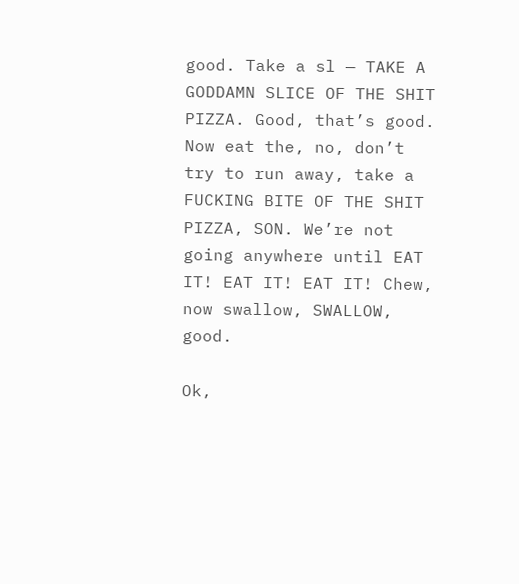good. Take a sl — TAKE A GODDAMN SLICE OF THE SHIT PIZZA. Good, that’s good. Now eat the, no, don’t try to run away, take a FUCKING BITE OF THE SHIT PIZZA, SON. We’re not going anywhere until EAT IT! EAT IT! EAT IT! Chew, now swallow, SWALLOW, good.

Ok,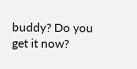buddy? Do you get it now?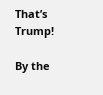That’s Trump!

By the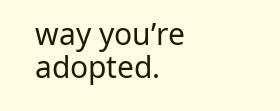way you’re adopted.